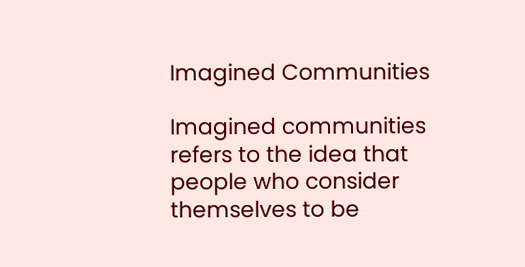Imagined Communities

Imagined communities refers to the idea that people who consider themselves to be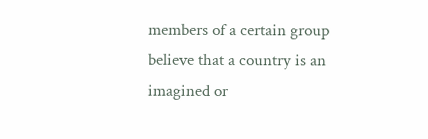members of a certain group believe that a country is an imagined or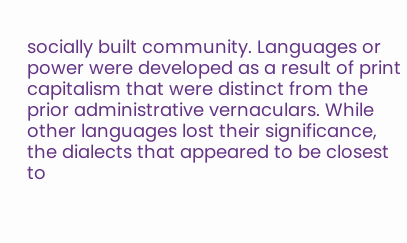socially built community. Languages or power were developed as a result of print capitalism that were distinct from the prior administrative vernaculars. While other languages lost their significance, the dialects that appeared to be closest to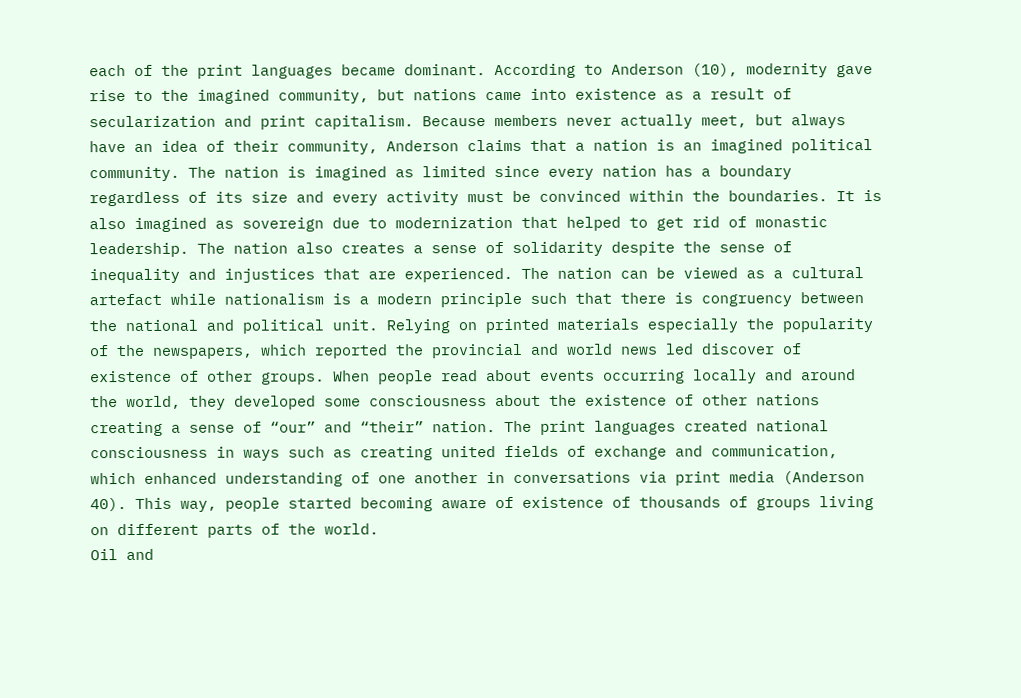each of the print languages became dominant. According to Anderson (10), modernity gave rise to the imagined community, but nations came into existence as a result of secularization and print capitalism. Because members never actually meet, but always have an idea of their community, Anderson claims that a nation is an imagined political community. The nation is imagined as limited since every nation has a boundary regardless of its size and every activity must be convinced within the boundaries. It is also imagined as sovereign due to modernization that helped to get rid of monastic leadership. The nation also creates a sense of solidarity despite the sense of inequality and injustices that are experienced. The nation can be viewed as a cultural artefact while nationalism is a modern principle such that there is congruency between the national and political unit. Relying on printed materials especially the popularity of the newspapers, which reported the provincial and world news led discover of existence of other groups. When people read about events occurring locally and around the world, they developed some consciousness about the existence of other nations creating a sense of “our” and “their” nation. The print languages created national consciousness in ways such as creating united fields of exchange and communication, which enhanced understanding of one another in conversations via print media (Anderson 40). This way, people started becoming aware of existence of thousands of groups living on different parts of the world.
Oil and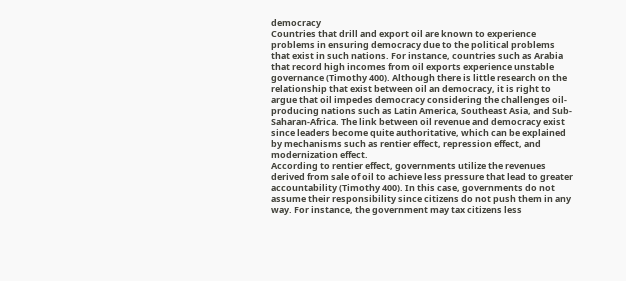democracy
Countries that drill and export oil are known to experience problems in ensuring democracy due to the political problems that exist in such nations. For instance, countries such as Arabia that record high incomes from oil exports experience unstable governance (Timothy 400). Although there is little research on the relationship that exist between oil an democracy, it is right to argue that oil impedes democracy considering the challenges oil-producing nations such as Latin America, Southeast Asia, and Sub-Saharan-Africa. The link between oil revenue and democracy exist since leaders become quite authoritative, which can be explained by mechanisms such as rentier effect, repression effect, and modernization effect.
According to rentier effect, governments utilize the revenues derived from sale of oil to achieve less pressure that lead to greater accountability (Timothy 400). In this case, governments do not assume their responsibility since citizens do not push them in any way. For instance, the government may tax citizens less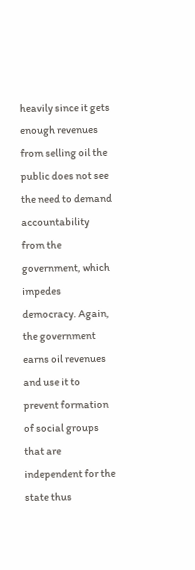heavily since it gets enough revenues from selling oil the public does not see the need to demand accountability from the government, which impedes democracy. Again, the government earns oil revenues and use it to prevent formation of social groups that are independent for the state thus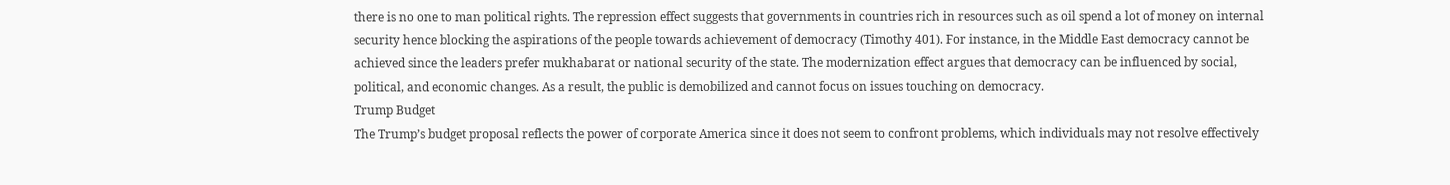there is no one to man political rights. The repression effect suggests that governments in countries rich in resources such as oil spend a lot of money on internal security hence blocking the aspirations of the people towards achievement of democracy (Timothy 401). For instance, in the Middle East democracy cannot be achieved since the leaders prefer mukhabarat or national security of the state. The modernization effect argues that democracy can be influenced by social, political, and economic changes. As a result, the public is demobilized and cannot focus on issues touching on democracy.
Trump Budget
The Trump’s budget proposal reflects the power of corporate America since it does not seem to confront problems, which individuals may not resolve effectively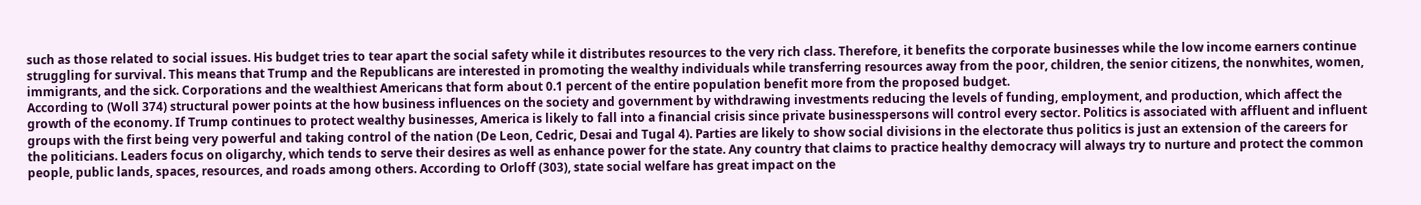such as those related to social issues. His budget tries to tear apart the social safety while it distributes resources to the very rich class. Therefore, it benefits the corporate businesses while the low income earners continue struggling for survival. This means that Trump and the Republicans are interested in promoting the wealthy individuals while transferring resources away from the poor, children, the senior citizens, the nonwhites, women, immigrants, and the sick. Corporations and the wealthiest Americans that form about 0.1 percent of the entire population benefit more from the proposed budget.
According to (Woll 374) structural power points at the how business influences on the society and government by withdrawing investments reducing the levels of funding, employment, and production, which affect the growth of the economy. If Trump continues to protect wealthy businesses, America is likely to fall into a financial crisis since private businesspersons will control every sector. Politics is associated with affluent and influent groups with the first being very powerful and taking control of the nation (De Leon, Cedric, Desai and Tugal 4). Parties are likely to show social divisions in the electorate thus politics is just an extension of the careers for the politicians. Leaders focus on oligarchy, which tends to serve their desires as well as enhance power for the state. Any country that claims to practice healthy democracy will always try to nurture and protect the common people, public lands, spaces, resources, and roads among others. According to Orloff (303), state social welfare has great impact on the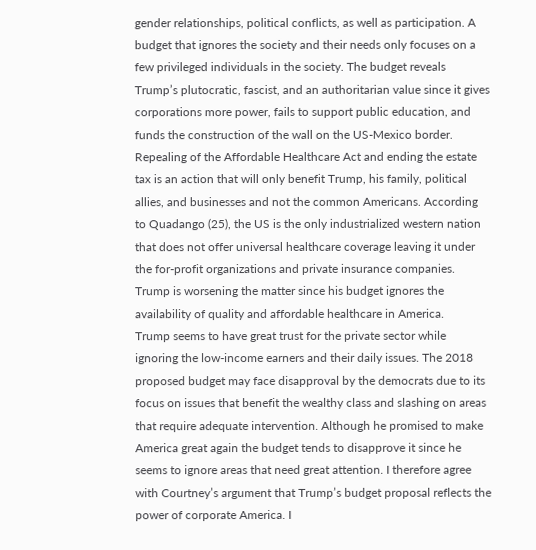gender relationships, political conflicts, as well as participation. A budget that ignores the society and their needs only focuses on a few privileged individuals in the society. The budget reveals Trump’s plutocratic, fascist, and an authoritarian value since it gives corporations more power, fails to support public education, and funds the construction of the wall on the US-Mexico border. Repealing of the Affordable Healthcare Act and ending the estate tax is an action that will only benefit Trump, his family, political allies, and businesses and not the common Americans. According to Quadango (25), the US is the only industrialized western nation that does not offer universal healthcare coverage leaving it under the for-profit organizations and private insurance companies. Trump is worsening the matter since his budget ignores the availability of quality and affordable healthcare in America.
Trump seems to have great trust for the private sector while ignoring the low-income earners and their daily issues. The 2018 proposed budget may face disapproval by the democrats due to its focus on issues that benefit the wealthy class and slashing on areas that require adequate intervention. Although he promised to make America great again the budget tends to disapprove it since he seems to ignore areas that need great attention. I therefore agree with Courtney’s argument that Trump’s budget proposal reflects the power of corporate America. I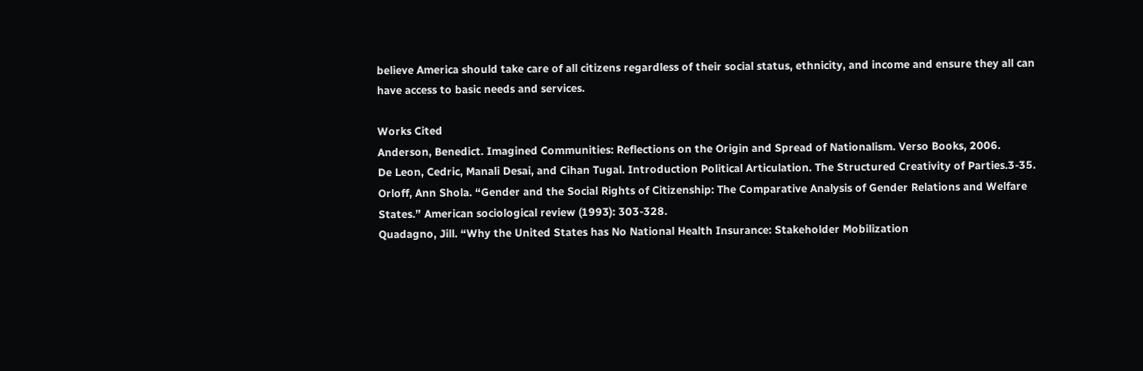believe America should take care of all citizens regardless of their social status, ethnicity, and income and ensure they all can have access to basic needs and services.

Works Cited
Anderson, Benedict. Imagined Communities: Reflections on the Origin and Spread of Nationalism. Verso Books, 2006.
De Leon, Cedric, Manali Desai, and Cihan Tugal. Introduction Political Articulation. The Structured Creativity of Parties.3-35.
Orloff, Ann Shola. “Gender and the Social Rights of Citizenship: The Comparative Analysis of Gender Relations and Welfare States.” American sociological review (1993): 303-328.
Quadagno, Jill. “Why the United States has No National Health Insurance: Stakeholder Mobilization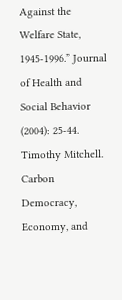Against the Welfare State, 1945-1996.” Journal of Health and Social Behavior (2004): 25-44.
Timothy Mitchell. Carbon Democracy, Economy, and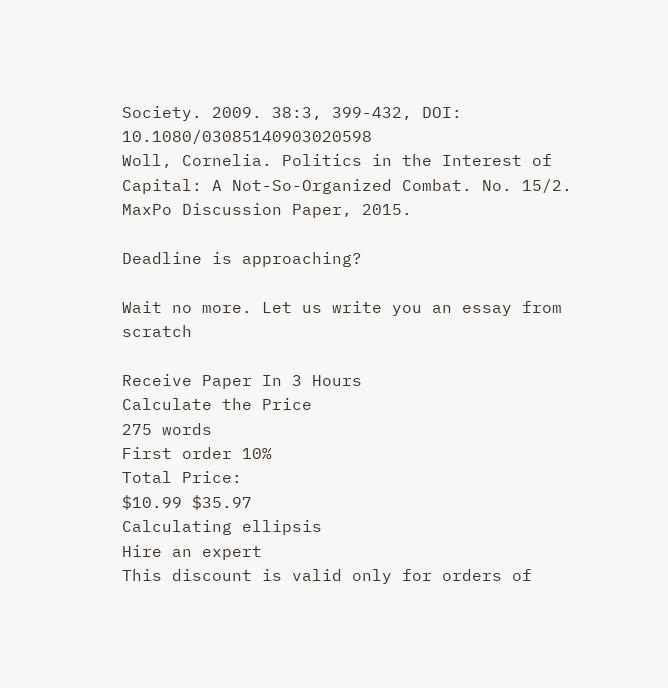Society. 2009. 38:3, 399-432, DOI: 10.1080/03085140903020598
Woll, Cornelia. Politics in the Interest of Capital: A Not-So-Organized Combat. No. 15/2. MaxPo Discussion Paper, 2015.

Deadline is approaching?

Wait no more. Let us write you an essay from scratch

Receive Paper In 3 Hours
Calculate the Price
275 words
First order 10%
Total Price:
$10.99 $35.97
Calculating ellipsis
Hire an expert
This discount is valid only for orders of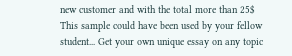new customer and with the total more than 25$
This sample could have been used by your fellow student... Get your own unique essay on any topic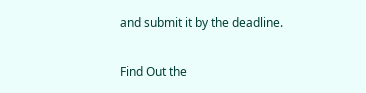and submit it by the deadline.

Find Out the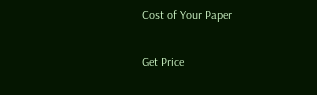Cost of Your Paper

Get Price